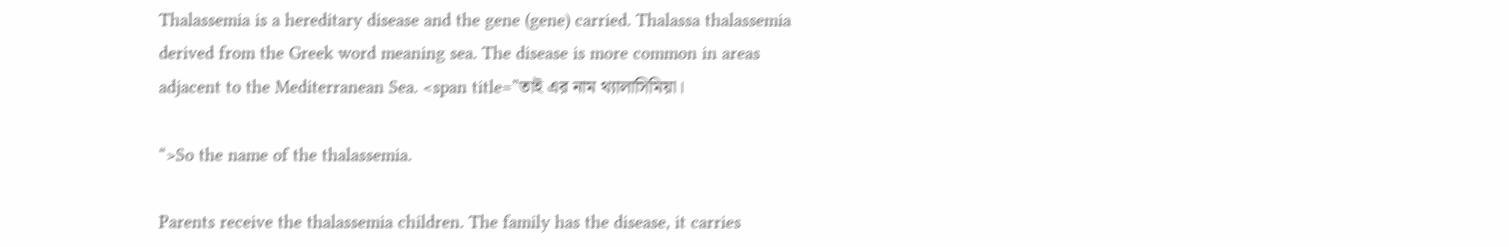Thalassemia is a hereditary disease and the gene (gene) carried. Thalassa thalassemia derived from the Greek word meaning sea. The disease is more common in areas adjacent to the Mediterranean Sea. <span title=”তাই এর নাম থ্যালাসিমিয়া।

“>So the name of the thalassemia.

Parents receive the thalassemia children. The family has the disease, it carries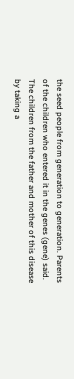the seed people from generation to generation. Parents of the children who entered it in the genes (gene) said. The children from the father and mother of this disease by taking a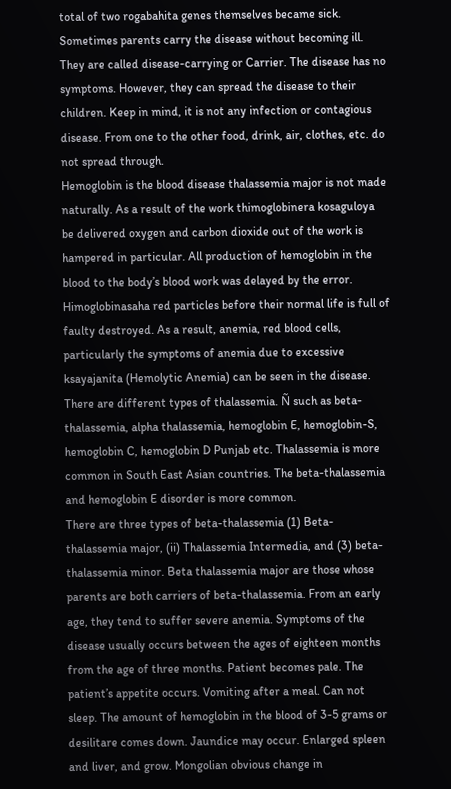total of two rogabahita genes themselves became sick. Sometimes parents carry the disease without becoming ill. They are called disease-carrying or Carrier. The disease has no symptoms. However, they can spread the disease to their children. Keep in mind, it is not any infection or contagious disease. From one to the other food, drink, air, clothes, etc. do not spread through.
Hemoglobin is the blood disease thalassemia major is not made naturally. As a result of the work thimoglobinera kosaguloya be delivered oxygen and carbon dioxide out of the work is hampered in particular. All production of hemoglobin in the blood to the body’s blood work was delayed by the error. Himoglobinasaha red particles before their normal life is full of faulty destroyed. As a result, anemia, red blood cells, particularly the symptoms of anemia due to excessive ksayajanita (Hemolytic Anemia) can be seen in the disease.
There are different types of thalassemia. Ñ such as beta-thalassemia, alpha thalassemia, hemoglobin E, hemoglobin-S, hemoglobin C, hemoglobin D Punjab etc. Thalassemia is more common in South East Asian countries. The beta-thalassemia and hemoglobin E disorder is more common.
There are three types of beta-thalassemia (1) Beta-thalassemia major, (ii) Thalassemia Intermedia, and (3) beta-thalassemia minor. Beta thalassemia major are those whose parents are both carriers of beta-thalassemia. From an early age, they tend to suffer severe anemia. Symptoms of the disease usually occurs between the ages of eighteen months from the age of three months. Patient becomes pale. The patient’s appetite occurs. Vomiting after a meal. Can not sleep. The amount of hemoglobin in the blood of 3-5 grams or desilitare comes down. Jaundice may occur. Enlarged spleen and liver, and grow. Mongolian obvious change in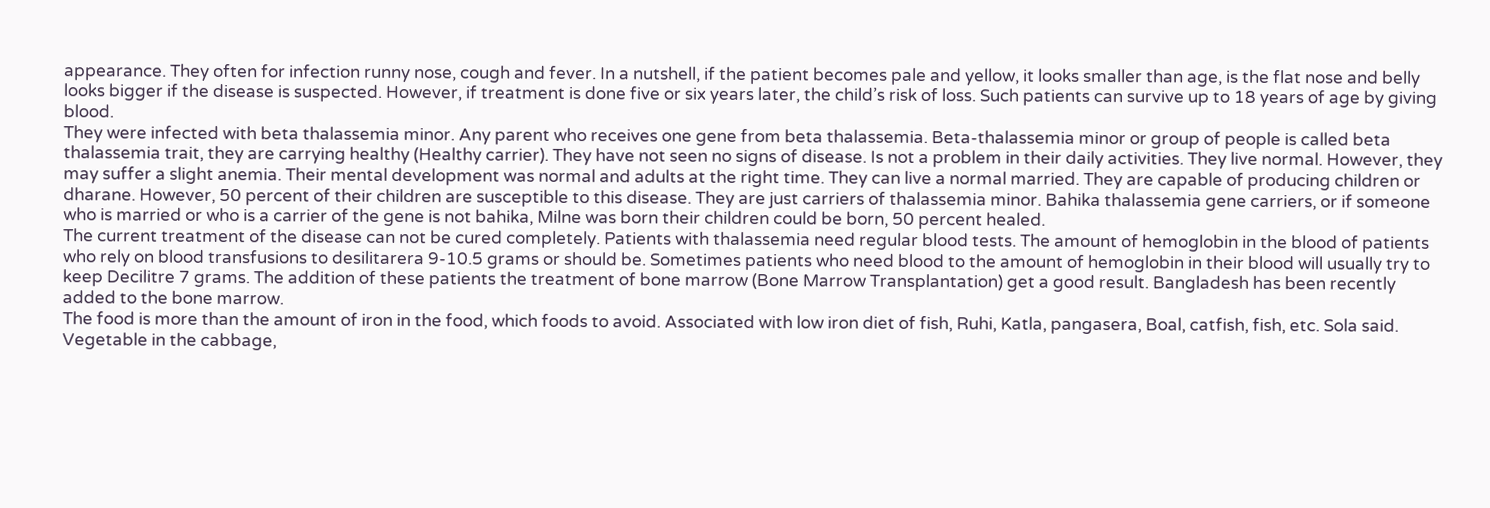appearance. They often for infection runny nose, cough and fever. In a nutshell, if the patient becomes pale and yellow, it looks smaller than age, is the flat nose and belly looks bigger if the disease is suspected. However, if treatment is done five or six years later, the child’s risk of loss. Such patients can survive up to 18 years of age by giving blood.
They were infected with beta thalassemia minor. Any parent who receives one gene from beta thalassemia. Beta-thalassemia minor or group of people is called beta thalassemia trait, they are carrying healthy (Healthy carrier). They have not seen no signs of disease. Is not a problem in their daily activities. They live normal. However, they may suffer a slight anemia. Their mental development was normal and adults at the right time. They can live a normal married. They are capable of producing children or dharane. However, 50 percent of their children are susceptible to this disease. They are just carriers of thalassemia minor. Bahika thalassemia gene carriers, or if someone who is married or who is a carrier of the gene is not bahika, Milne was born their children could be born, 50 percent healed.
The current treatment of the disease can not be cured completely. Patients with thalassemia need regular blood tests. The amount of hemoglobin in the blood of patients who rely on blood transfusions to desilitarera 9-10.5 grams or should be. Sometimes patients who need blood to the amount of hemoglobin in their blood will usually try to keep Decilitre 7 grams. The addition of these patients the treatment of bone marrow (Bone Marrow Transplantation) get a good result. Bangladesh has been recently added to the bone marrow.
The food is more than the amount of iron in the food, which foods to avoid. Associated with low iron diet of fish, Ruhi, Katla, pangasera, Boal, catfish, fish, etc. Sola said. Vegetable in the cabbage,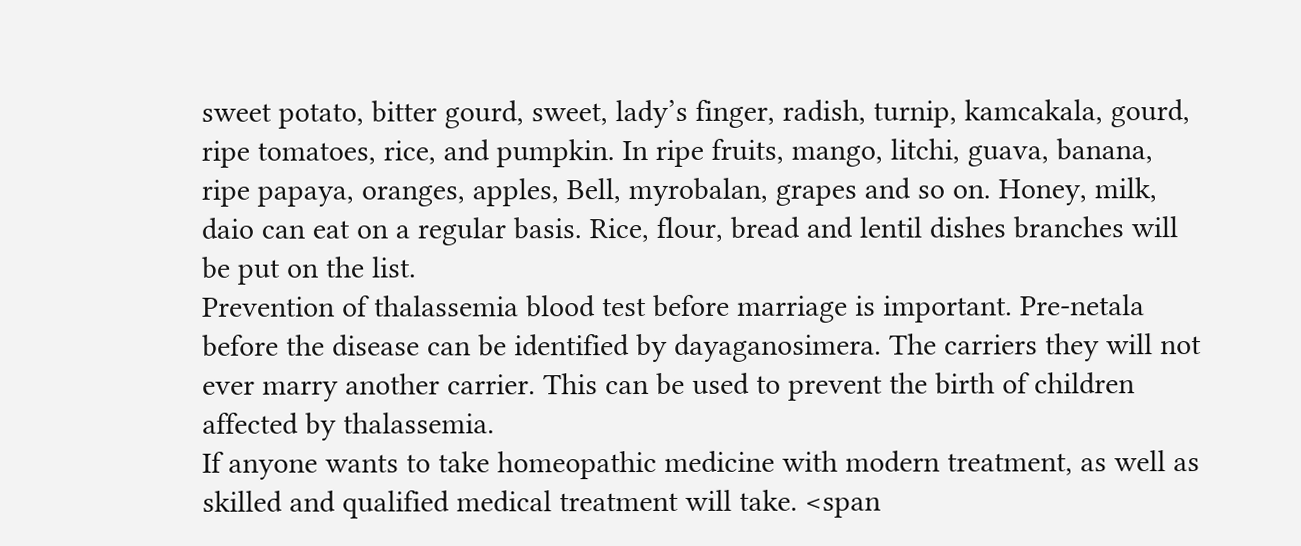sweet potato, bitter gourd, sweet, lady’s finger, radish, turnip, kamcakala, gourd, ripe tomatoes, rice, and pumpkin. In ripe fruits, mango, litchi, guava, banana, ripe papaya, oranges, apples, Bell, myrobalan, grapes and so on. Honey, milk, daio can eat on a regular basis. Rice, flour, bread and lentil dishes branches will be put on the list.
Prevention of thalassemia blood test before marriage is important. Pre-netala before the disease can be identified by dayaganosimera. The carriers they will not ever marry another carrier. This can be used to prevent the birth of children affected by thalassemia.
If anyone wants to take homeopathic medicine with modern treatment, as well as skilled and qualified medical treatment will take. <span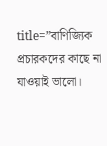title=”বাণিজ্যিক প্রচারকদের কাছে না যাওয়াই ভালো।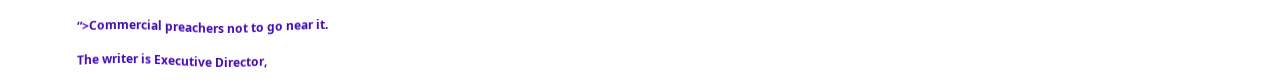“>Commercial preachers not to go near it.

The writer is Executive Director,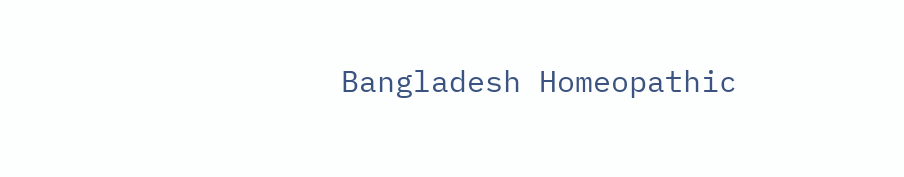Bangladesh Homeopathic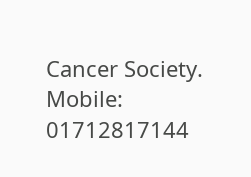Cancer Society. Mobile: 01712817144